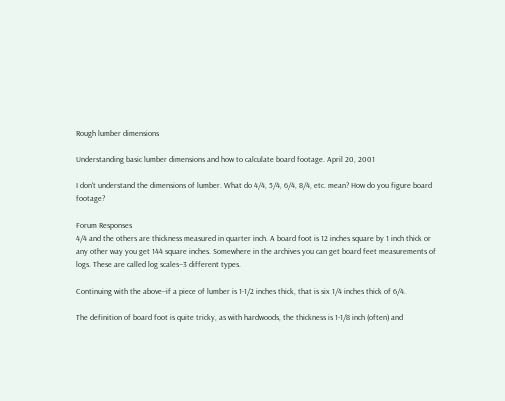Rough lumber dimensions

Understanding basic lumber dimensions and how to calculate board footage. April 20, 2001

I don't understand the dimensions of lumber. What do 4/4, 5/4, 6/4, 8/4, etc. mean? How do you figure board footage?

Forum Responses
4/4 and the others are thickness measured in quarter inch. A board foot is 12 inches square by 1 inch thick or any other way you get 144 square inches. Somewhere in the archives you can get board feet measurements of logs. These are called log scales--3 different types.

Continuing with the above--if a piece of lumber is 1-1/2 inches thick, that is six 1/4 inches thick of 6/4.

The definition of board foot is quite tricky, as with hardwoods, the thickness is 1-1/8 inch (often) and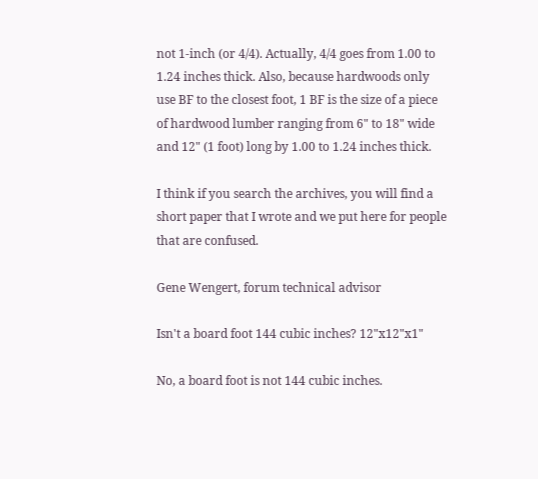not 1-inch (or 4/4). Actually, 4/4 goes from 1.00 to 1.24 inches thick. Also, because hardwoods only use BF to the closest foot, 1 BF is the size of a piece of hardwood lumber ranging from 6" to 18" wide and 12" (1 foot) long by 1.00 to 1.24 inches thick.

I think if you search the archives, you will find a short paper that I wrote and we put here for people that are confused.

Gene Wengert, forum technical advisor

Isn't a board foot 144 cubic inches? 12"x12"x1"

No, a board foot is not 144 cubic inches.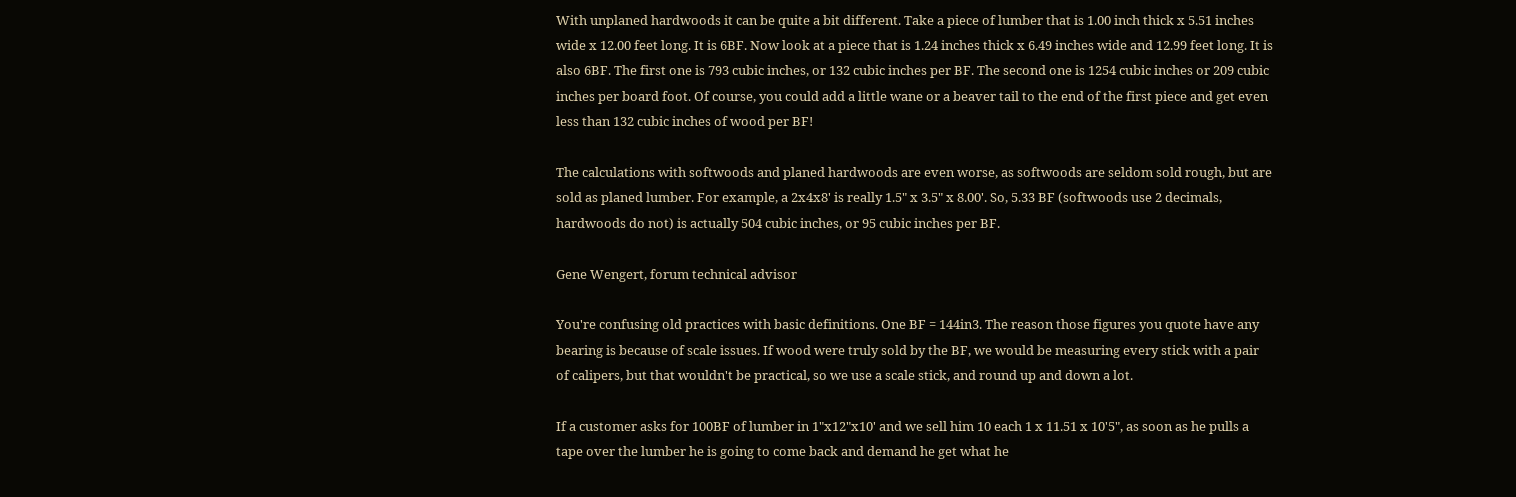With unplaned hardwoods it can be quite a bit different. Take a piece of lumber that is 1.00 inch thick x 5.51 inches wide x 12.00 feet long. It is 6BF. Now look at a piece that is 1.24 inches thick x 6.49 inches wide and 12.99 feet long. It is also 6BF. The first one is 793 cubic inches, or 132 cubic inches per BF. The second one is 1254 cubic inches or 209 cubic inches per board foot. Of course, you could add a little wane or a beaver tail to the end of the first piece and get even less than 132 cubic inches of wood per BF!

The calculations with softwoods and planed hardwoods are even worse, as softwoods are seldom sold rough, but are sold as planed lumber. For example, a 2x4x8' is really 1.5" x 3.5" x 8.00'. So, 5.33 BF (softwoods use 2 decimals, hardwoods do not) is actually 504 cubic inches, or 95 cubic inches per BF.

Gene Wengert, forum technical advisor

You're confusing old practices with basic definitions. One BF = 144in3. The reason those figures you quote have any bearing is because of scale issues. If wood were truly sold by the BF, we would be measuring every stick with a pair of calipers, but that wouldn't be practical, so we use a scale stick, and round up and down a lot.

If a customer asks for 100BF of lumber in 1"x12"x10' and we sell him 10 each 1 x 11.51 x 10'5", as soon as he pulls a tape over the lumber he is going to come back and demand he get what he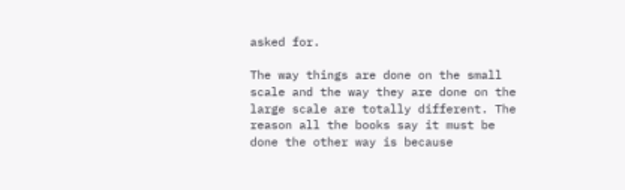asked for.

The way things are done on the small scale and the way they are done on the large scale are totally different. The reason all the books say it must be done the other way is because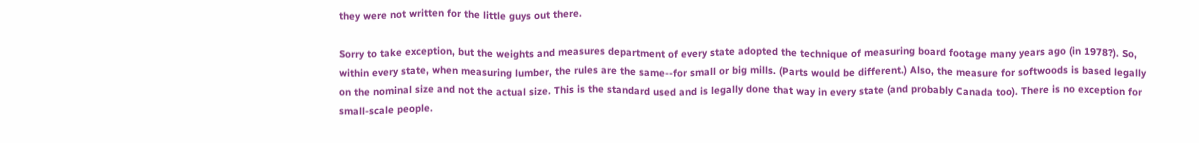they were not written for the little guys out there.

Sorry to take exception, but the weights and measures department of every state adopted the technique of measuring board footage many years ago (in 1978?). So, within every state, when measuring lumber, the rules are the same--for small or big mills. (Parts would be different.) Also, the measure for softwoods is based legally on the nominal size and not the actual size. This is the standard used and is legally done that way in every state (and probably Canada too). There is no exception for small-scale people.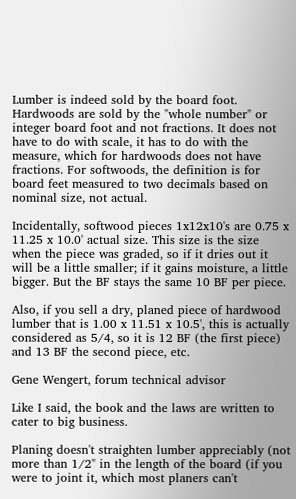Lumber is indeed sold by the board foot. Hardwoods are sold by the "whole number" or integer board foot and not fractions. It does not have to do with scale, it has to do with the measure, which for hardwoods does not have fractions. For softwoods, the definition is for board feet measured to two decimals based on nominal size, not actual.

Incidentally, softwood pieces 1x12x10's are 0.75 x 11.25 x 10.0' actual size. This size is the size when the piece was graded, so if it dries out it will be a little smaller; if it gains moisture, a little bigger. But the BF stays the same 10 BF per piece.

Also, if you sell a dry, planed piece of hardwood lumber that is 1.00 x 11.51 x 10.5', this is actually considered as 5/4, so it is 12 BF (the first piece) and 13 BF the second piece, etc.

Gene Wengert, forum technical advisor

Like I said, the book and the laws are written to cater to big business.

Planing doesn't straighten lumber appreciably (not more than 1/2" in the length of the board (if you were to joint it, which most planers can't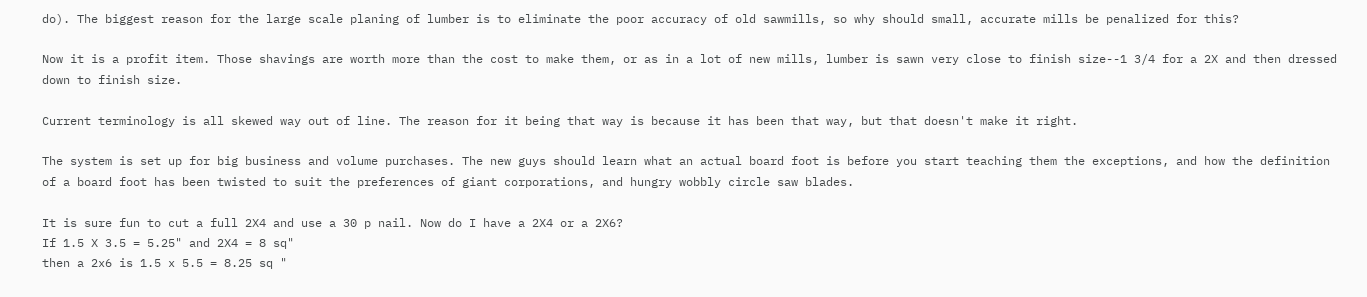do). The biggest reason for the large scale planing of lumber is to eliminate the poor accuracy of old sawmills, so why should small, accurate mills be penalized for this?

Now it is a profit item. Those shavings are worth more than the cost to make them, or as in a lot of new mills, lumber is sawn very close to finish size--1 3/4 for a 2X and then dressed down to finish size.

Current terminology is all skewed way out of line. The reason for it being that way is because it has been that way, but that doesn't make it right.

The system is set up for big business and volume purchases. The new guys should learn what an actual board foot is before you start teaching them the exceptions, and how the definition of a board foot has been twisted to suit the preferences of giant corporations, and hungry wobbly circle saw blades.

It is sure fun to cut a full 2X4 and use a 30 p nail. Now do I have a 2X4 or a 2X6?
If 1.5 X 3.5 = 5.25" and 2X4 = 8 sq"
then a 2x6 is 1.5 x 5.5 = 8.25 sq "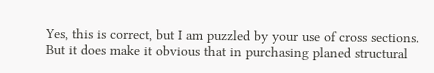Yes, this is correct, but I am puzzled by your use of cross sections. But it does make it obvious that in purchasing planed structural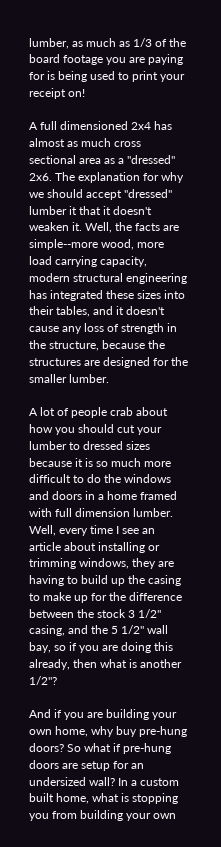lumber, as much as 1/3 of the board footage you are paying for is being used to print your receipt on!

A full dimensioned 2x4 has almost as much cross sectional area as a "dressed" 2x6. The explanation for why we should accept "dressed" lumber it that it doesn't weaken it. Well, the facts are simple--more wood, more load carrying capacity, modern structural engineering has integrated these sizes into their tables, and it doesn't cause any loss of strength in the structure, because the structures are designed for the smaller lumber.

A lot of people crab about how you should cut your lumber to dressed sizes because it is so much more difficult to do the windows and doors in a home framed with full dimension lumber. Well, every time I see an article about installing or trimming windows, they are having to build up the casing to make up for the difference between the stock 3 1/2" casing, and the 5 1/2" wall bay, so if you are doing this already, then what is another 1/2"?

And if you are building your own home, why buy pre-hung doors? So what if pre-hung doors are setup for an undersized wall? In a custom built home, what is stopping you from building your own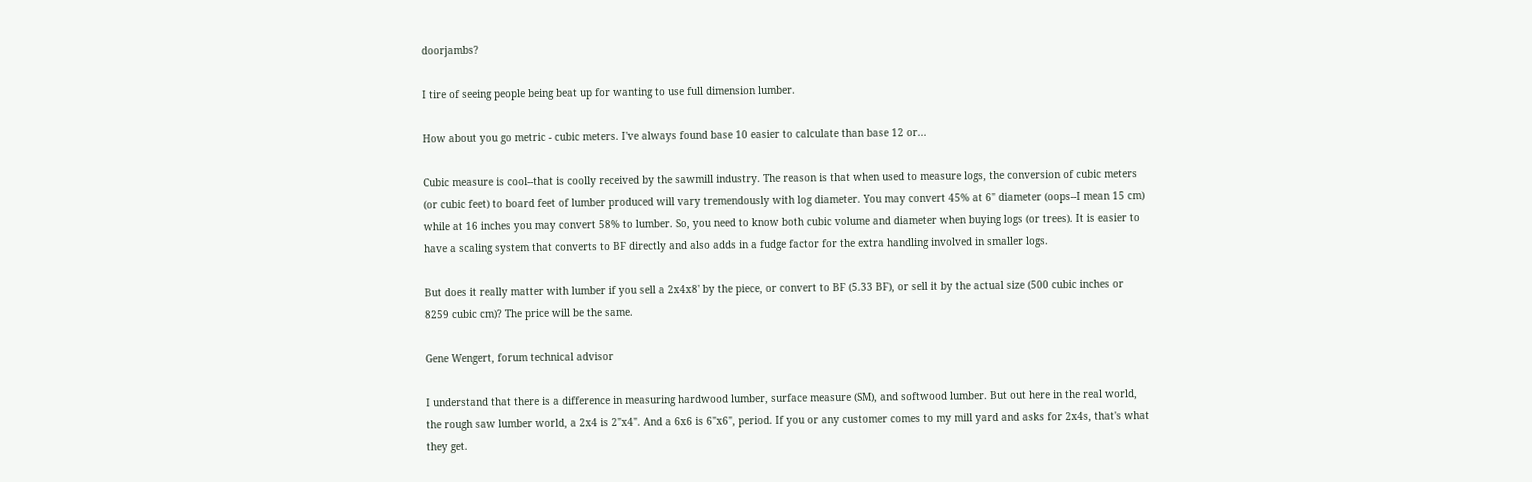doorjambs?

I tire of seeing people being beat up for wanting to use full dimension lumber.

How about you go metric - cubic meters. I've always found base 10 easier to calculate than base 12 or...

Cubic measure is cool--that is coolly received by the sawmill industry. The reason is that when used to measure logs, the conversion of cubic meters (or cubic feet) to board feet of lumber produced will vary tremendously with log diameter. You may convert 45% at 6" diameter (oops--I mean 15 cm) while at 16 inches you may convert 58% to lumber. So, you need to know both cubic volume and diameter when buying logs (or trees). It is easier to have a scaling system that converts to BF directly and also adds in a fudge factor for the extra handling involved in smaller logs.

But does it really matter with lumber if you sell a 2x4x8' by the piece, or convert to BF (5.33 BF), or sell it by the actual size (500 cubic inches or 8259 cubic cm)? The price will be the same.

Gene Wengert, forum technical advisor

I understand that there is a difference in measuring hardwood lumber, surface measure (SM), and softwood lumber. But out here in the real world, the rough saw lumber world, a 2x4 is 2"x4". And a 6x6 is 6"x6", period. If you or any customer comes to my mill yard and asks for 2x4s, that's what they get.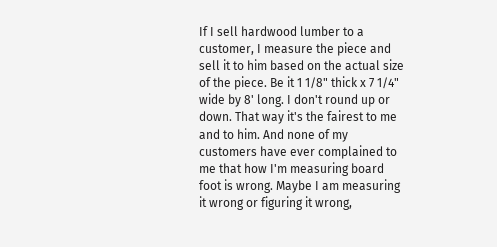If I sell hardwood lumber to a customer, I measure the piece and sell it to him based on the actual size of the piece. Be it 1 1/8" thick x 7 1/4" wide by 8' long. I don't round up or down. That way it's the fairest to me and to him. And none of my customers have ever complained to me that how I'm measuring board foot is wrong. Maybe I am measuring it wrong or figuring it wrong,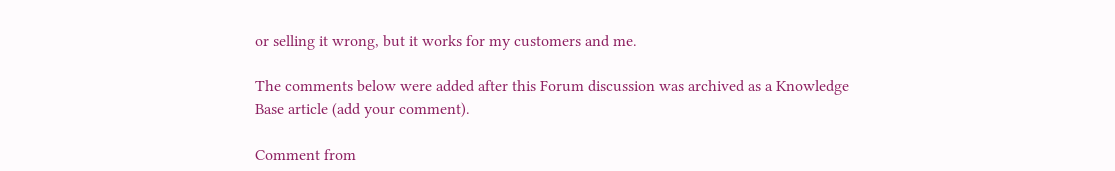or selling it wrong, but it works for my customers and me.

The comments below were added after this Forum discussion was archived as a Knowledge Base article (add your comment).

Comment from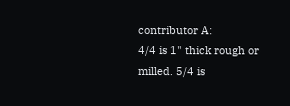contributor A:
4/4 is 1" thick rough or milled. 5/4 is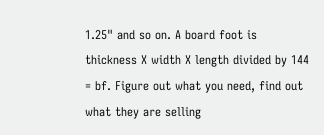1.25" and so on. A board foot is thickness X width X length divided by 144 = bf. Figure out what you need, find out what they are selling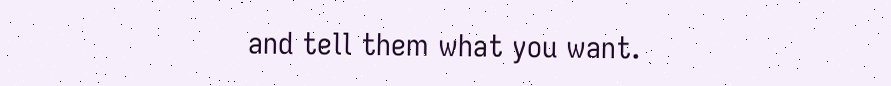and tell them what you want.